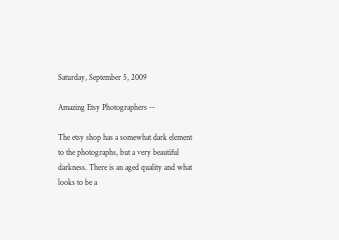Saturday, September 5, 2009

Amazing Etsy Photographers --

The etsy shop has a somewhat dark element to the photographs, but a very beautiful darkness. There is an aged quality and what looks to be a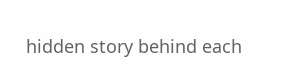hidden story behind each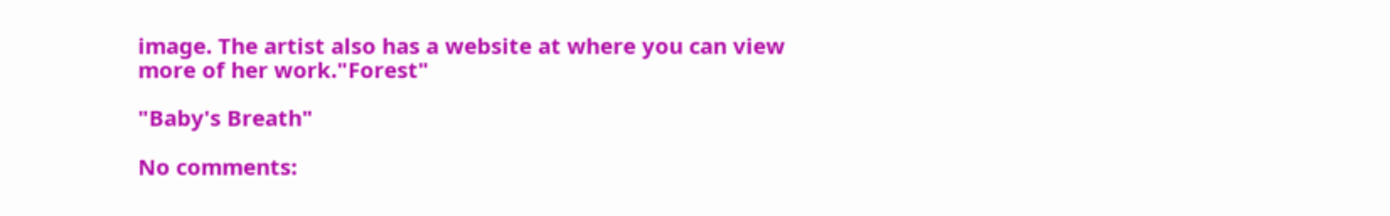image. The artist also has a website at where you can view more of her work."Forest"

"Baby's Breath"

No comments: